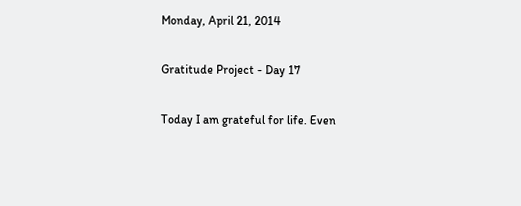Monday, April 21, 2014

Gratitude Project - Day 17

Today I am grateful for life. Even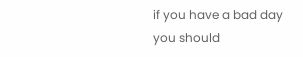if you have a bad day you should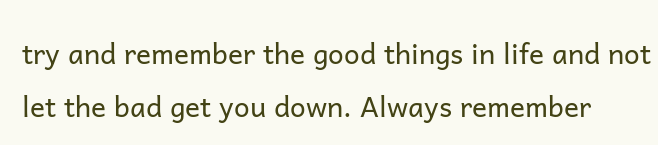try and remember the good things in life and not let the bad get you down. Always remember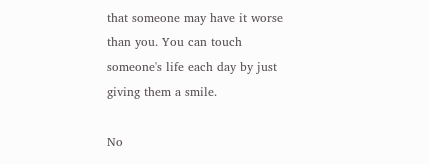that someone may have it worse than you. You can touch someone's life each day by just giving them a smile.

No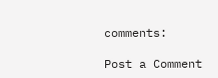comments:

Post a Comment